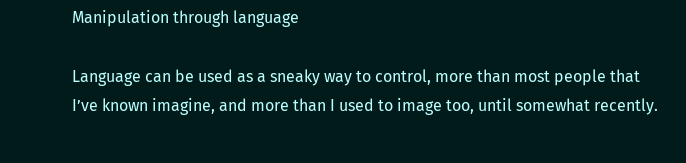Manipulation through language

Language can be used as a sneaky way to control, more than most people that I’ve known imagine, and more than I used to image too, until somewhat recently.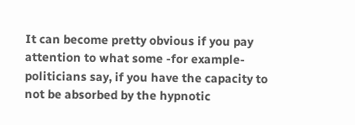It can become pretty obvious if you pay attention to what some -for example- politicians say, if you have the capacity to not be absorbed by the hypnotic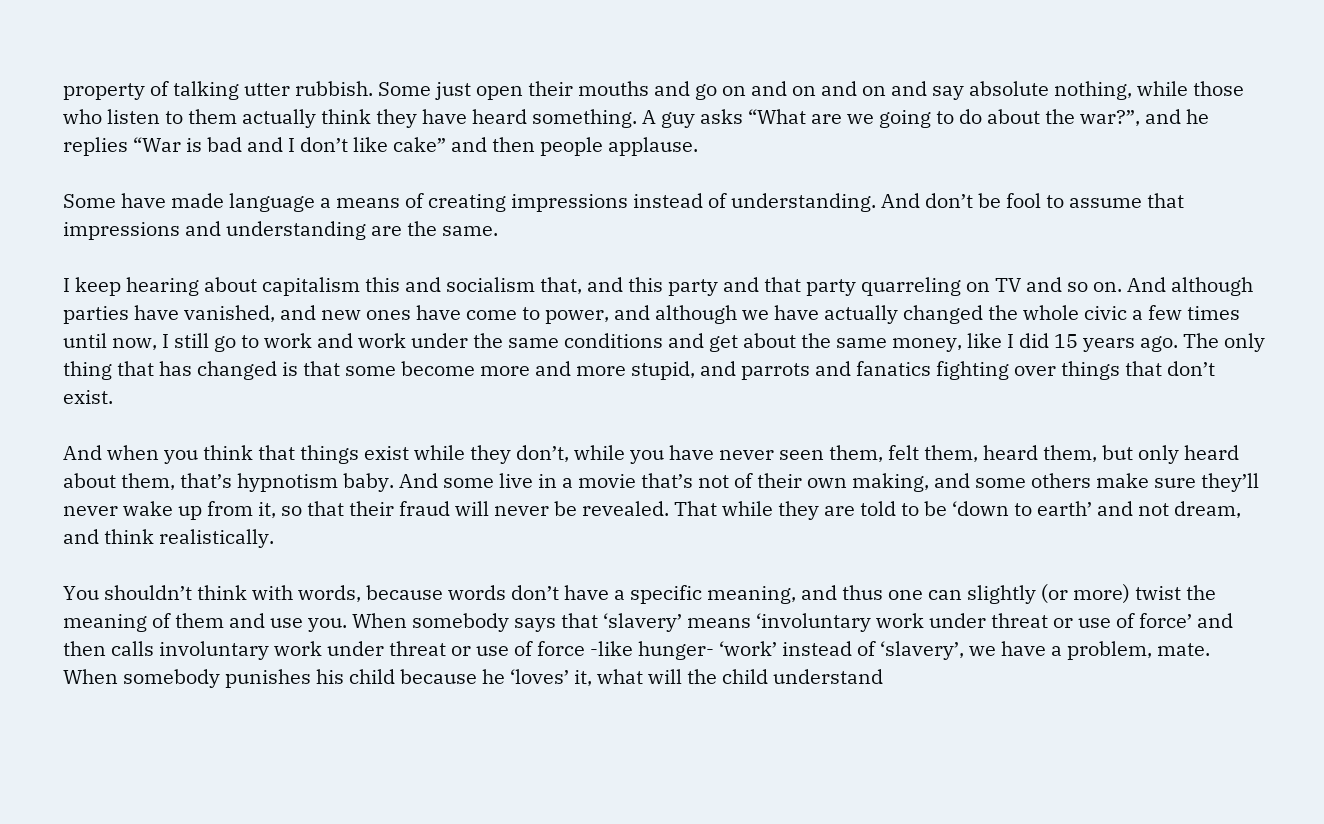property of talking utter rubbish. Some just open their mouths and go on and on and on and say absolute nothing, while those who listen to them actually think they have heard something. A guy asks “What are we going to do about the war?”, and he replies “War is bad and I don’t like cake” and then people applause.

Some have made language a means of creating impressions instead of understanding. And don’t be fool to assume that impressions and understanding are the same.

I keep hearing about capitalism this and socialism that, and this party and that party quarreling on TV and so on. And although parties have vanished, and new ones have come to power, and although we have actually changed the whole civic a few times until now, I still go to work and work under the same conditions and get about the same money, like I did 15 years ago. The only thing that has changed is that some become more and more stupid, and parrots and fanatics fighting over things that don’t exist.

And when you think that things exist while they don’t, while you have never seen them, felt them, heard them, but only heard about them, that’s hypnotism baby. And some live in a movie that’s not of their own making, and some others make sure they’ll never wake up from it, so that their fraud will never be revealed. That while they are told to be ‘down to earth’ and not dream, and think realistically.

You shouldn’t think with words, because words don’t have a specific meaning, and thus one can slightly (or more) twist the meaning of them and use you. When somebody says that ‘slavery’ means ‘involuntary work under threat or use of force’ and then calls involuntary work under threat or use of force -like hunger- ‘work’ instead of ‘slavery’, we have a problem, mate. When somebody punishes his child because he ‘loves’ it, what will the child understand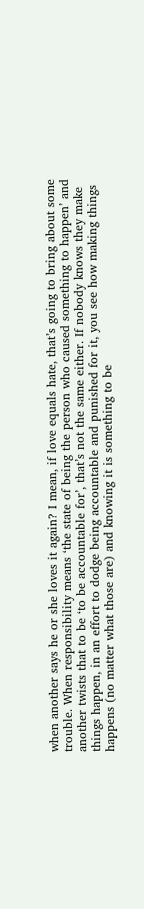when another says he or she loves it again? I mean, if love equals hate, that’s going to bring about some trouble. When responsibility means ‘the state of being the person who caused something to happen’ and another twists that to be ‘to be accountable for’, that’s not the same either. If nobody knows they make things happen, in an effort to dodge being accountable and punished for it, you see how making things happens (no matter what those are) and knowing it is something to be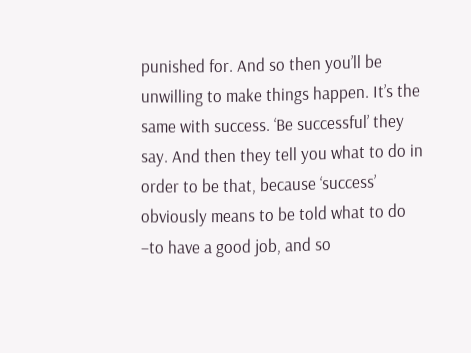punished for. And so then you’ll be unwilling to make things happen. It’s the same with success. ‘Be successful’ they say. And then they tell you what to do in order to be that, because ‘success’ obviously means to be told what to do –to have a good job, and so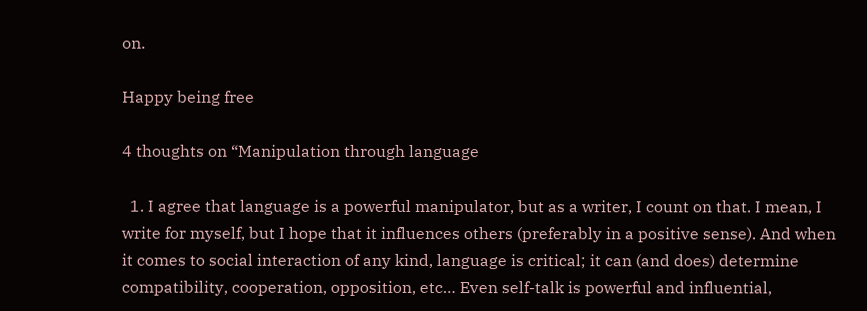on.

Happy being free

4 thoughts on “Manipulation through language

  1. I agree that language is a powerful manipulator, but as a writer, I count on that. I mean, I write for myself, but I hope that it influences others (preferably in a positive sense). And when it comes to social interaction of any kind, language is critical; it can (and does) determine compatibility, cooperation, opposition, etc… Even self-talk is powerful and influential,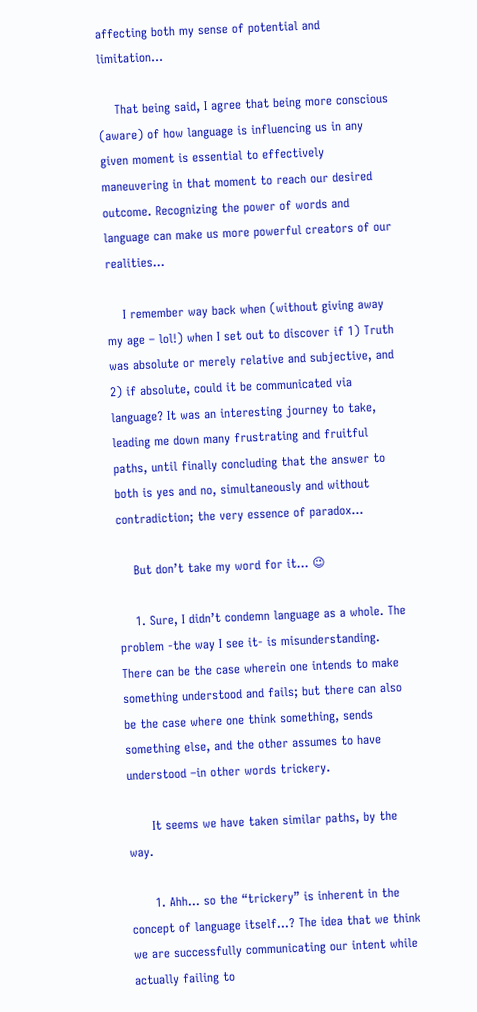affecting both my sense of potential and limitation…

    That being said, I agree that being more conscious (aware) of how language is influencing us in any given moment is essential to effectively maneuvering in that moment to reach our desired outcome. Recognizing the power of words and language can make us more powerful creators of our realities…

    I remember way back when (without giving away my age – lol!) when I set out to discover if 1) Truth was absolute or merely relative and subjective, and 2) if absolute, could it be communicated via language? It was an interesting journey to take, leading me down many frustrating and fruitful paths, until finally concluding that the answer to both is yes and no, simultaneously and without contradiction; the very essence of paradox…

    But don’t take my word for it… 😉

    1. Sure, I didn’t condemn language as a whole. The problem -the way I see it- is misunderstanding. There can be the case wherein one intends to make something understood and fails; but there can also be the case where one think something, sends something else, and the other assumes to have understood –in other words trickery.

      It seems we have taken similar paths, by the way.

      1. Ahh… so the “trickery” is inherent in the concept of language itself…? The idea that we think we are successfully communicating our intent while actually failing to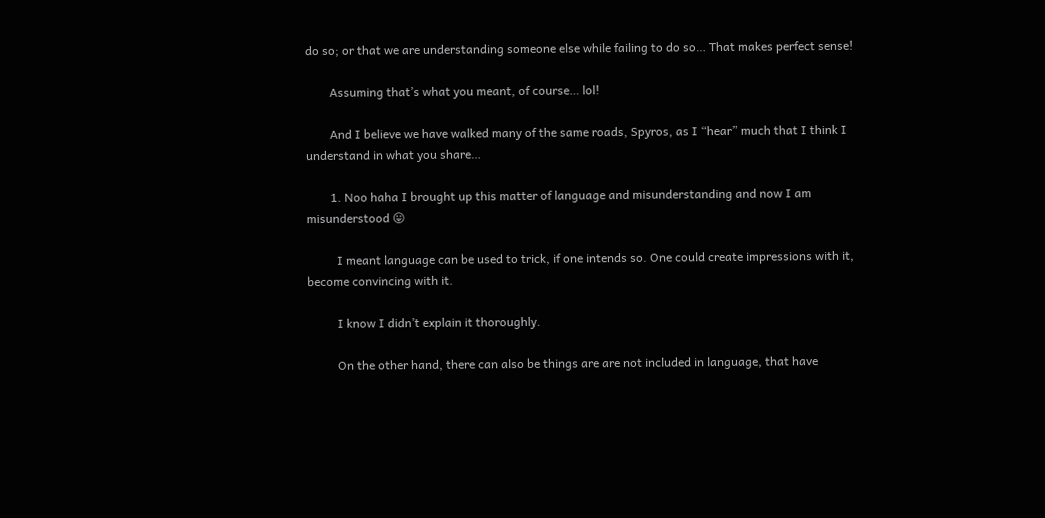do so; or that we are understanding someone else while failing to do so… That makes perfect sense!

        Assuming that’s what you meant, of course… lol!

        And I believe we have walked many of the same roads, Spyros, as I “hear” much that I think I understand in what you share…

        1. Noo haha I brought up this matter of language and misunderstanding and now I am misunderstood 😛

          I meant language can be used to trick, if one intends so. One could create impressions with it, become convincing with it.

          I know I didn’t explain it thoroughly.

          On the other hand, there can also be things are are not included in language, that have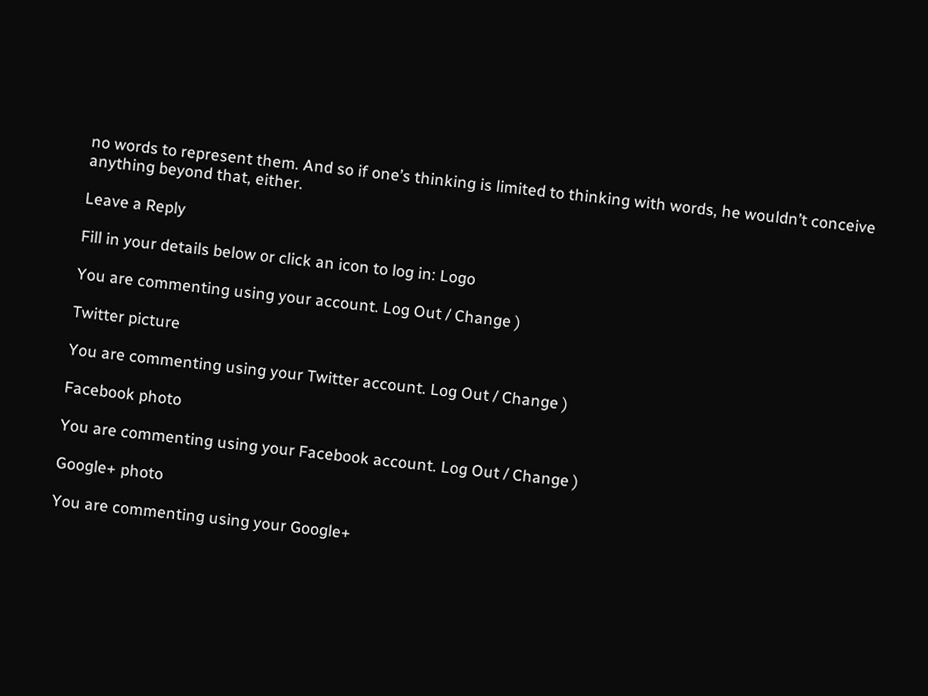no words to represent them. And so if one’s thinking is limited to thinking with words, he wouldn’t conceive anything beyond that, either.

Leave a Reply

Fill in your details below or click an icon to log in: Logo

You are commenting using your account. Log Out / Change )

Twitter picture

You are commenting using your Twitter account. Log Out / Change )

Facebook photo

You are commenting using your Facebook account. Log Out / Change )

Google+ photo

You are commenting using your Google+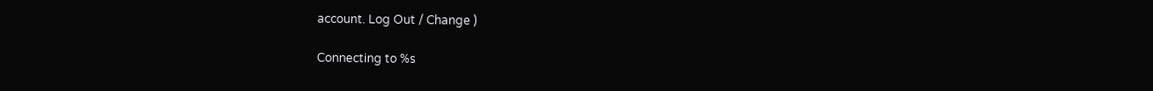account. Log Out / Change )

Connecting to %s